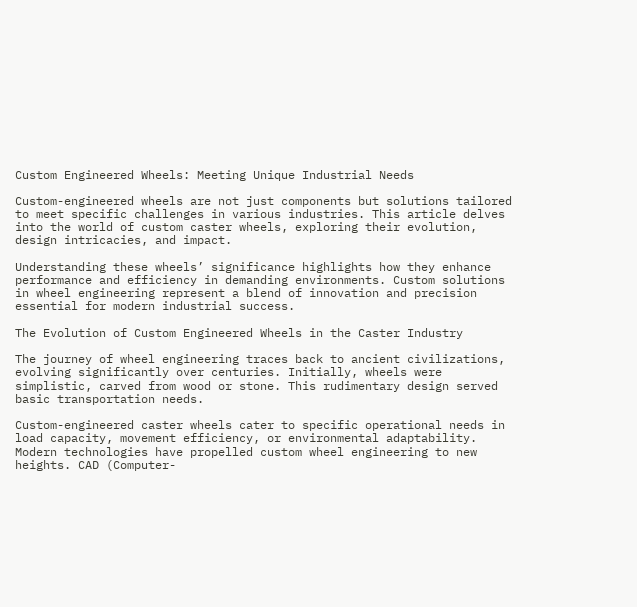Custom Engineered Wheels: Meeting Unique Industrial Needs

Custom-engineered wheels are not just components but solutions tailored to meet specific challenges in various industries. This article delves into the world of custom caster wheels, exploring their evolution, design intricacies, and impact.

Understanding these wheels’ significance highlights how they enhance performance and efficiency in demanding environments. Custom solutions in wheel engineering represent a blend of innovation and precision essential for modern industrial success.

The Evolution of Custom Engineered Wheels in the Caster Industry

The journey of wheel engineering traces back to ancient civilizations, evolving significantly over centuries. Initially, wheels were simplistic, carved from wood or stone. This rudimentary design served basic transportation needs.

Custom-engineered caster wheels cater to specific operational needs in load capacity, movement efficiency, or environmental adaptability. Modern technologies have propelled custom wheel engineering to new heights. CAD (Computer-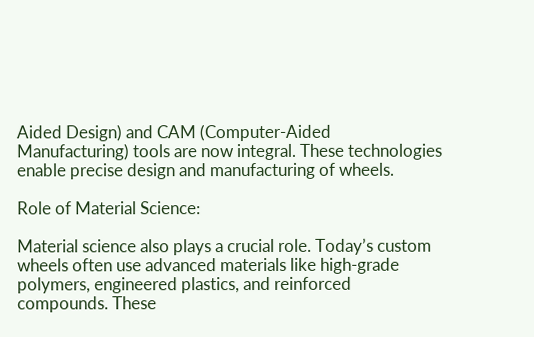Aided Design) and CAM (Computer-Aided Manufacturing) tools are now integral. These technologies enable precise design and manufacturing of wheels.

Role of Material Science:

Material science also plays a crucial role. Today’s custom wheels often use advanced materials like high-grade polymers, engineered plastics, and reinforced compounds. These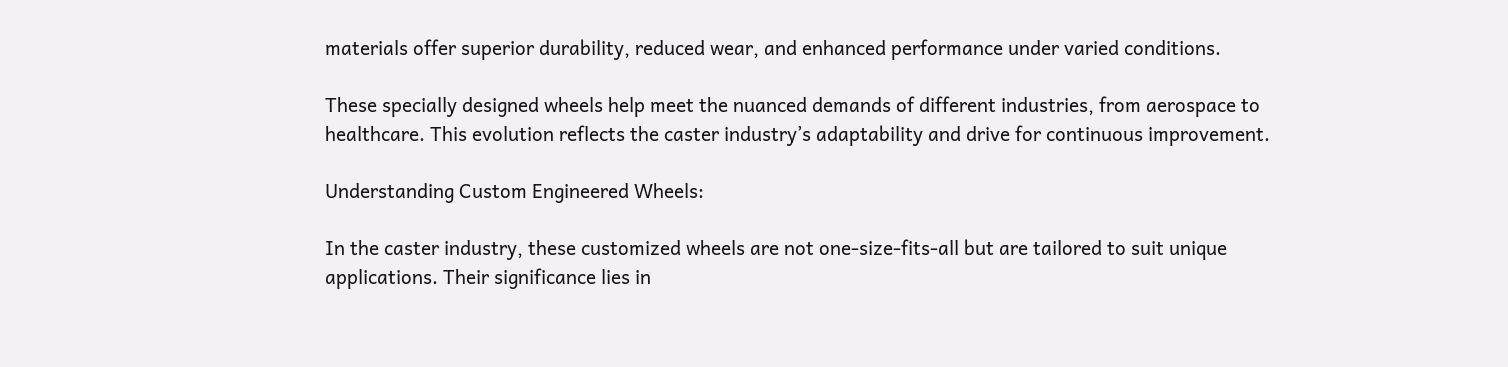materials offer superior durability, reduced wear, and enhanced performance under varied conditions.

These specially designed wheels help meet the nuanced demands of different industries, from aerospace to healthcare. This evolution reflects the caster industry’s adaptability and drive for continuous improvement.

Understanding Custom Engineered Wheels:

In the caster industry, these customized wheels are not one-size-fits-all but are tailored to suit unique applications. Their significance lies in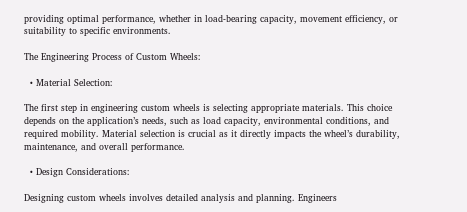providing optimal performance, whether in load-bearing capacity, movement efficiency, or suitability to specific environments.

The Engineering Process of Custom Wheels:

  • Material Selection:

The first step in engineering custom wheels is selecting appropriate materials. This choice depends on the application’s needs, such as load capacity, environmental conditions, and required mobility. Material selection is crucial as it directly impacts the wheel’s durability, maintenance, and overall performance.

  • Design Considerations:

Designing custom wheels involves detailed analysis and planning. Engineers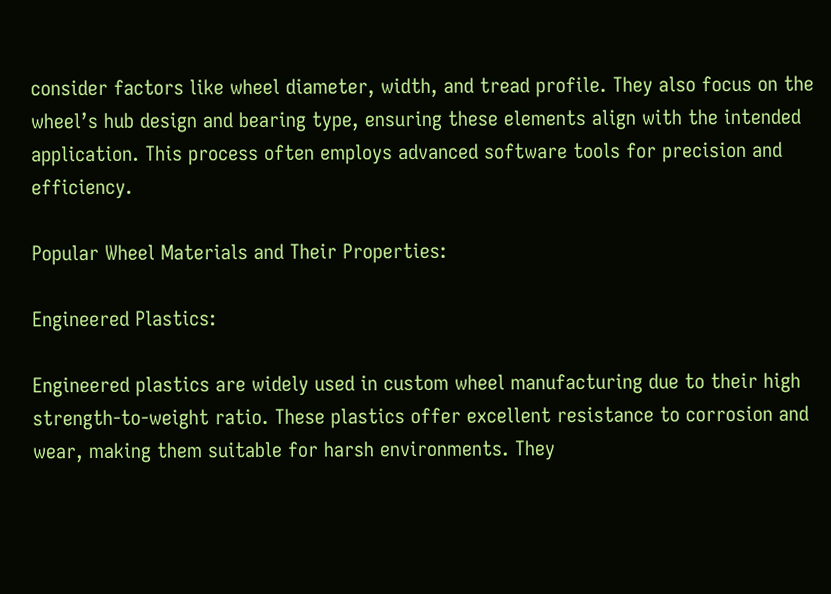consider factors like wheel diameter, width, and tread profile. They also focus on the wheel’s hub design and bearing type, ensuring these elements align with the intended application. This process often employs advanced software tools for precision and efficiency.

Popular Wheel Materials and Their Properties:

Engineered Plastics:

Engineered plastics are widely used in custom wheel manufacturing due to their high strength-to-weight ratio. These plastics offer excellent resistance to corrosion and wear, making them suitable for harsh environments. They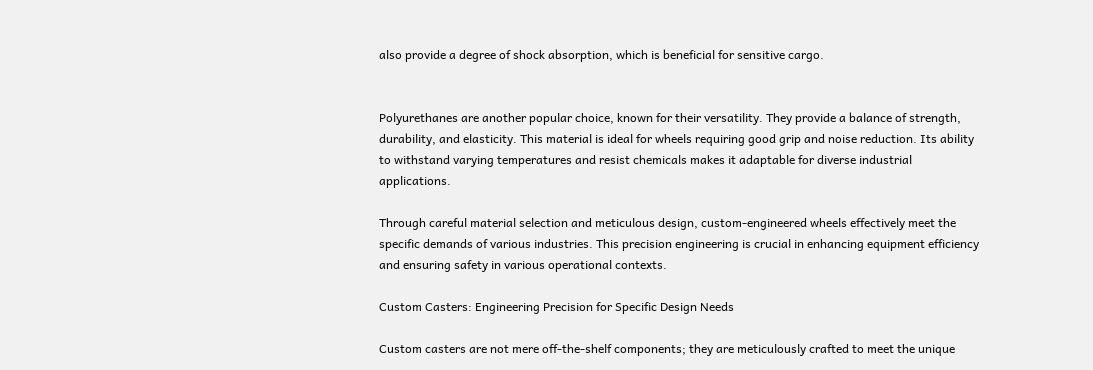also provide a degree of shock absorption, which is beneficial for sensitive cargo.


Polyurethanes are another popular choice, known for their versatility. They provide a balance of strength, durability, and elasticity. This material is ideal for wheels requiring good grip and noise reduction. Its ability to withstand varying temperatures and resist chemicals makes it adaptable for diverse industrial applications.

Through careful material selection and meticulous design, custom-engineered wheels effectively meet the specific demands of various industries. This precision engineering is crucial in enhancing equipment efficiency and ensuring safety in various operational contexts.

Custom Casters: Engineering Precision for Specific Design Needs

Custom casters are not mere off-the-shelf components; they are meticulously crafted to meet the unique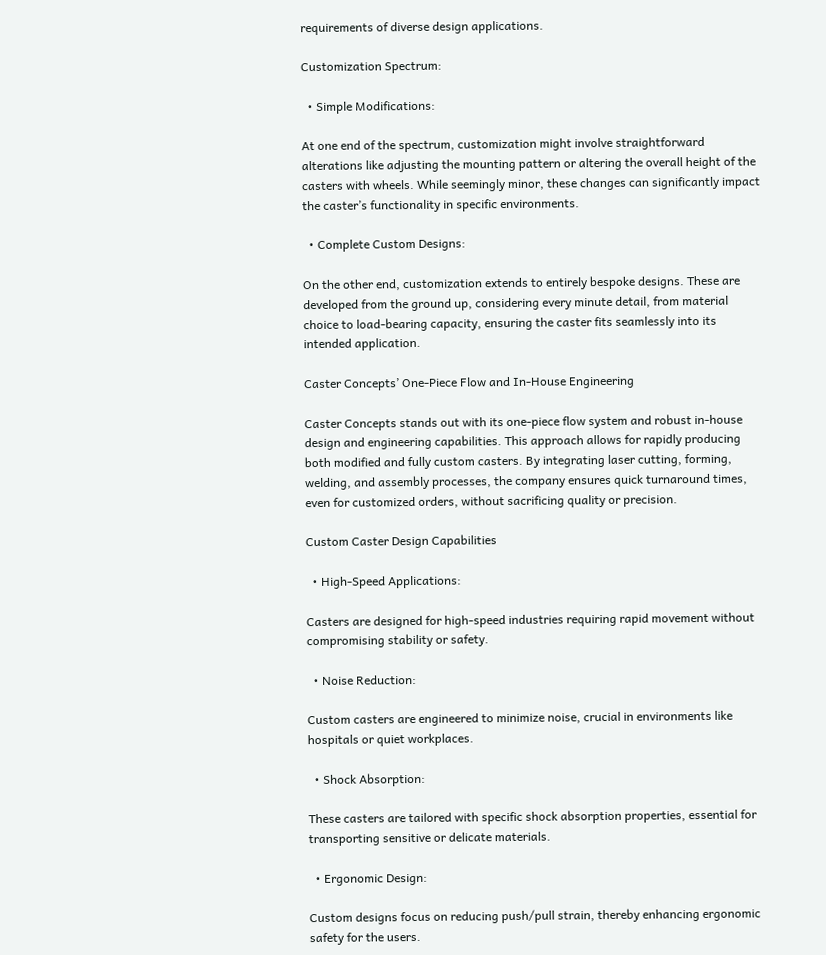requirements of diverse design applications.

Customization Spectrum:

  • Simple Modifications:

At one end of the spectrum, customization might involve straightforward alterations like adjusting the mounting pattern or altering the overall height of the casters with wheels. While seemingly minor, these changes can significantly impact the caster’s functionality in specific environments.

  • Complete Custom Designs:

On the other end, customization extends to entirely bespoke designs. These are developed from the ground up, considering every minute detail, from material choice to load-bearing capacity, ensuring the caster fits seamlessly into its intended application.

Caster Concepts’ One-Piece Flow and In-House Engineering

Caster Concepts stands out with its one-piece flow system and robust in-house design and engineering capabilities. This approach allows for rapidly producing both modified and fully custom casters. By integrating laser cutting, forming, welding, and assembly processes, the company ensures quick turnaround times, even for customized orders, without sacrificing quality or precision.

Custom Caster Design Capabilities

  • High-Speed Applications:

Casters are designed for high-speed industries requiring rapid movement without compromising stability or safety.

  • Noise Reduction:

Custom casters are engineered to minimize noise, crucial in environments like hospitals or quiet workplaces.

  • Shock Absorption:

These casters are tailored with specific shock absorption properties, essential for transporting sensitive or delicate materials.

  • Ergonomic Design:

Custom designs focus on reducing push/pull strain, thereby enhancing ergonomic safety for the users.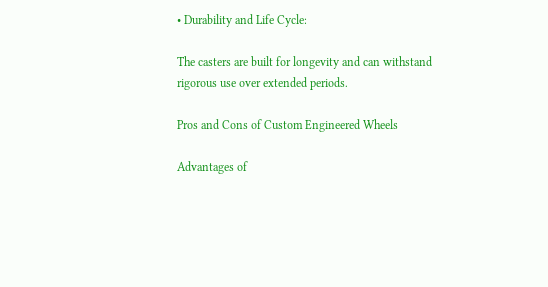• Durability and Life Cycle:

The casters are built for longevity and can withstand rigorous use over extended periods.

Pros and Cons of Custom Engineered Wheels

Advantages of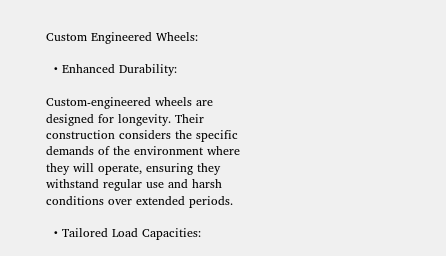Custom Engineered Wheels:

  • Enhanced Durability:

Custom-engineered wheels are designed for longevity. Their construction considers the specific demands of the environment where they will operate, ensuring they withstand regular use and harsh conditions over extended periods.

  • Tailored Load Capacities: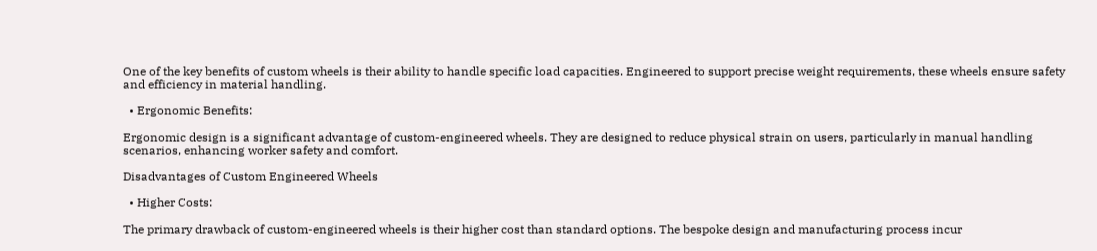One of the key benefits of custom wheels is their ability to handle specific load capacities. Engineered to support precise weight requirements, these wheels ensure safety and efficiency in material handling.

  • Ergonomic Benefits:

Ergonomic design is a significant advantage of custom-engineered wheels. They are designed to reduce physical strain on users, particularly in manual handling scenarios, enhancing worker safety and comfort.

Disadvantages of Custom Engineered Wheels

  • Higher Costs:

The primary drawback of custom-engineered wheels is their higher cost than standard options. The bespoke design and manufacturing process incur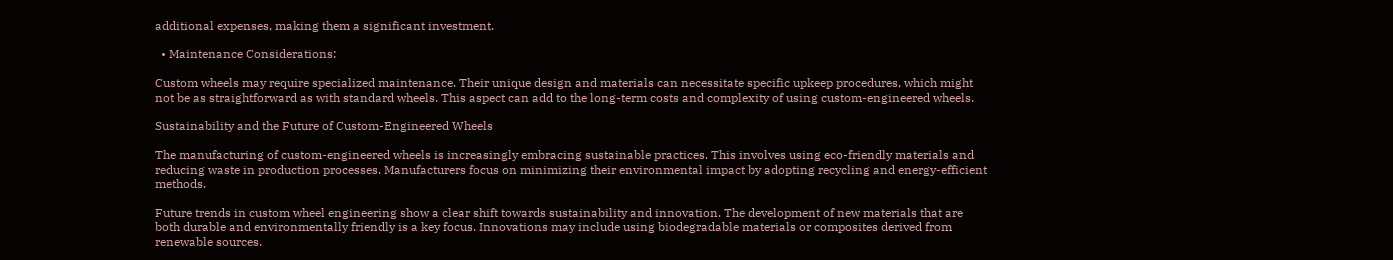additional expenses, making them a significant investment.

  • Maintenance Considerations:

Custom wheels may require specialized maintenance. Their unique design and materials can necessitate specific upkeep procedures, which might not be as straightforward as with standard wheels. This aspect can add to the long-term costs and complexity of using custom-engineered wheels.

Sustainability and the Future of Custom-Engineered Wheels

The manufacturing of custom-engineered wheels is increasingly embracing sustainable practices. This involves using eco-friendly materials and reducing waste in production processes. Manufacturers focus on minimizing their environmental impact by adopting recycling and energy-efficient methods.

Future trends in custom wheel engineering show a clear shift towards sustainability and innovation. The development of new materials that are both durable and environmentally friendly is a key focus. Innovations may include using biodegradable materials or composites derived from renewable sources.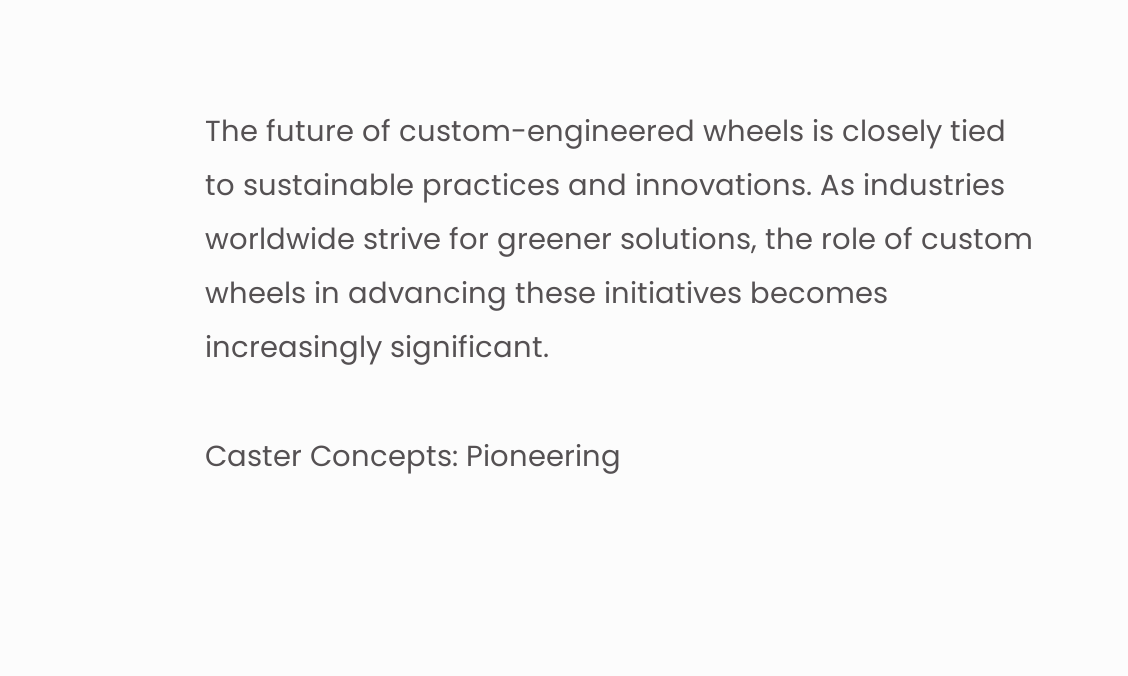The future of custom-engineered wheels is closely tied to sustainable practices and innovations. As industries worldwide strive for greener solutions, the role of custom wheels in advancing these initiatives becomes increasingly significant.

Caster Concepts: Pioneering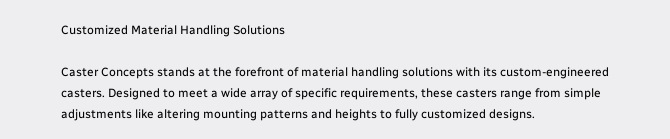Customized Material Handling Solutions

Caster Concepts stands at the forefront of material handling solutions with its custom-engineered casters. Designed to meet a wide array of specific requirements, these casters range from simple adjustments like altering mounting patterns and heights to fully customized designs.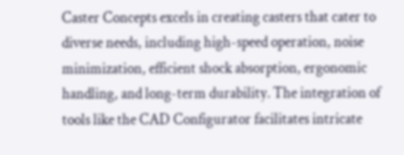Caster Concepts excels in creating casters that cater to diverse needs, including high-speed operation, noise minimization, efficient shock absorption, ergonomic handling, and long-term durability. The integration of tools like the CAD Configurator facilitates intricate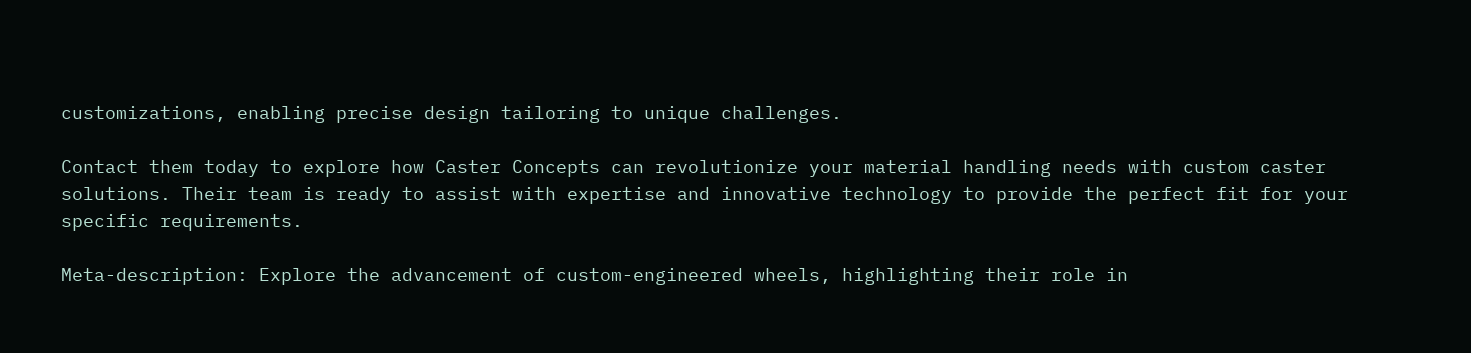customizations, enabling precise design tailoring to unique challenges.

Contact them today to explore how Caster Concepts can revolutionize your material handling needs with custom caster solutions. Their team is ready to assist with expertise and innovative technology to provide the perfect fit for your specific requirements.

Meta-description: Explore the advancement of custom-engineered wheels, highlighting their role in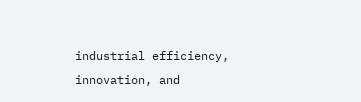industrial efficiency, innovation, and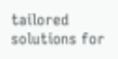tailored solutions for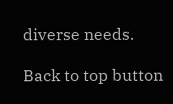diverse needs.

Back to top button